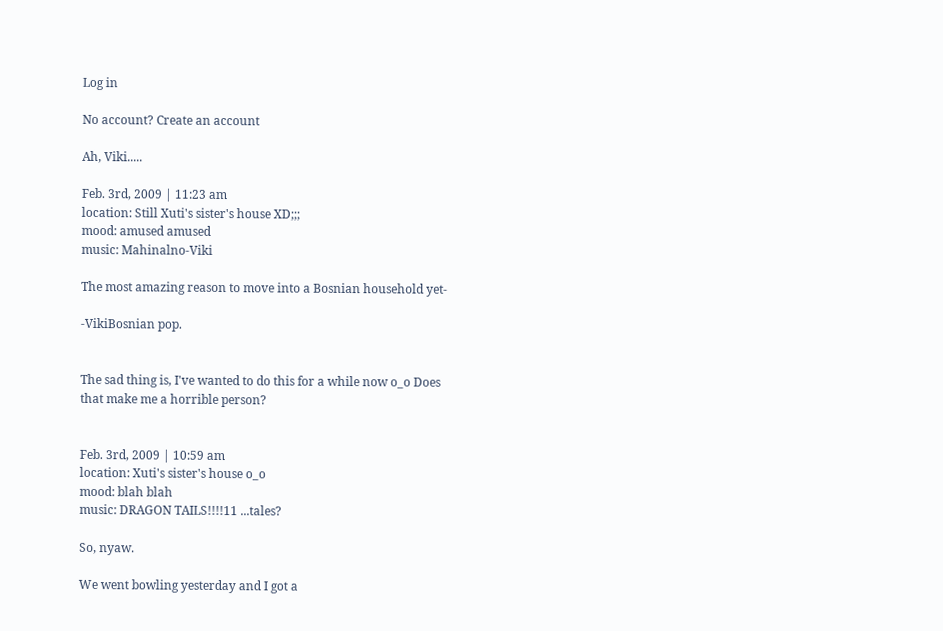Log in

No account? Create an account

Ah, Viki.....

Feb. 3rd, 2009 | 11:23 am
location: Still Xuti's sister's house XD;;;
mood: amused amused
music: Mahinalno-Viki

The most amazing reason to move into a Bosnian household yet-

-VikiBosnian pop.


The sad thing is, I've wanted to do this for a while now o_o Does that make me a horrible person?


Feb. 3rd, 2009 | 10:59 am
location: Xuti's sister's house o_o
mood: blah blah
music: DRAGON TAILS!!!!11 ...tales?

So, nyaw.

We went bowling yesterday and I got a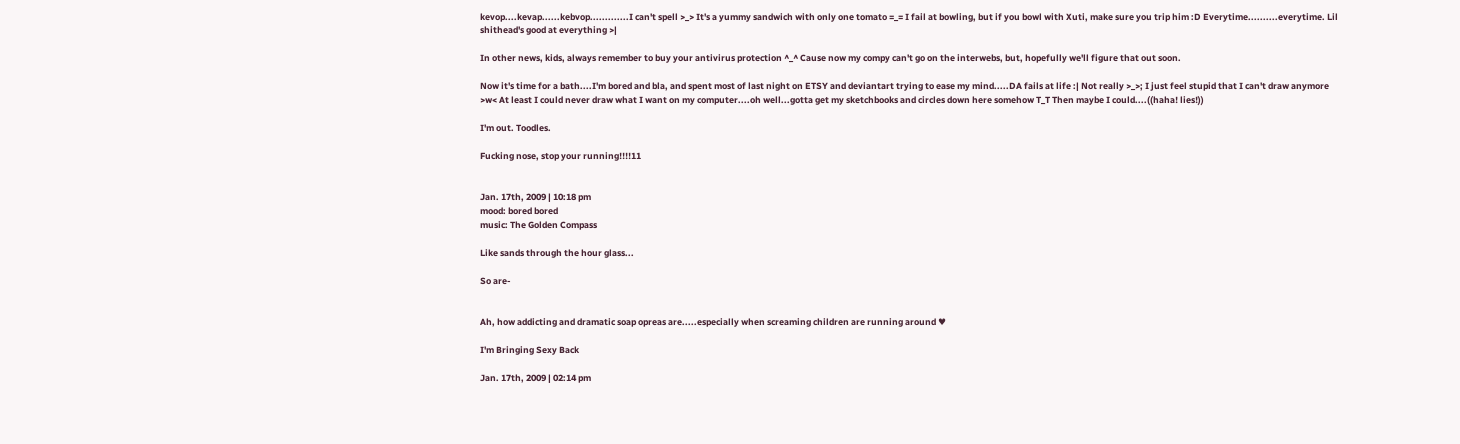kevop....kevap......kebvop.............I can't spell >_> It's a yummy sandwich with only one tomato =_= I fail at bowling, but if you bowl with Xuti, make sure you trip him :D Everytime..........everytime. Lil shithead's good at everything >|

In other news, kids, always remember to buy your antivirus protection ^_^ Cause now my compy can't go on the interwebs, but, hopefully we'll figure that out soon.

Now it's time for a bath....I'm bored and bla, and spent most of last night on ETSY and deviantart trying to ease my mind.....DA fails at life :| Not really >_>; I just feel stupid that I can't draw anymore >w< At least I could never draw what I want on my computer....oh well...gotta get my sketchbooks and circles down here somehow T_T Then maybe I could....((haha! lies!))

I'm out. Toodles.

Fucking nose, stop your running!!!!11


Jan. 17th, 2009 | 10:18 pm
mood: bored bored
music: The Golden Compass

Like sands through the hour glass...

So are-


Ah, how addicting and dramatic soap opreas are.....especially when screaming children are running around ♥

I'm Bringing Sexy Back

Jan. 17th, 2009 | 02:14 pm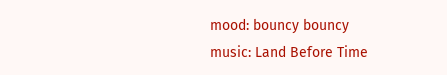mood: bouncy bouncy
music: Land Before Time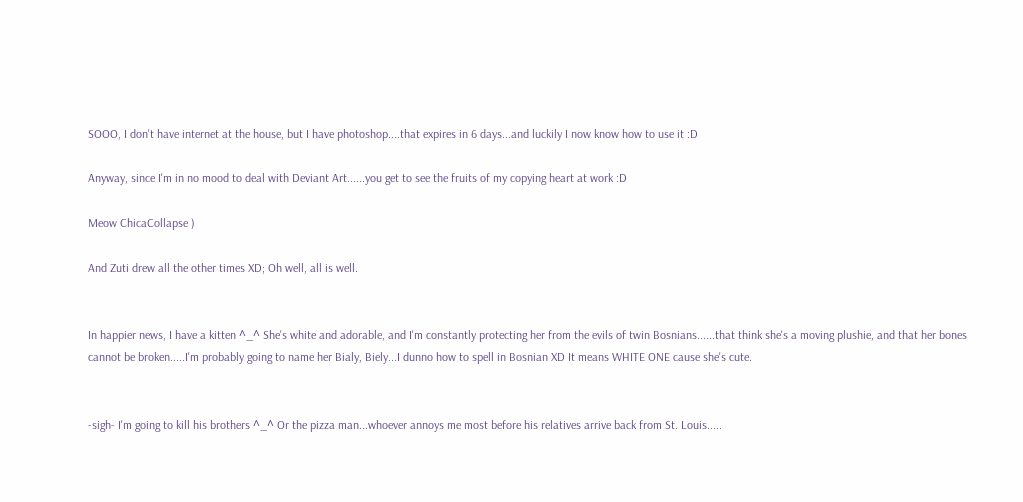SOOO, I don't have internet at the house, but I have photoshop....that expires in 6 days...and luckily I now know how to use it :D

Anyway, since I'm in no mood to deal with Deviant Art......you get to see the fruits of my copying heart at work :D

Meow ChicaCollapse )

And Zuti drew all the other times XD; Oh well, all is well.


In happier news, I have a kitten ^_^ She's white and adorable, and I'm constantly protecting her from the evils of twin Bosnians......that think she's a moving plushie, and that her bones cannot be broken.....I'm probably going to name her Bialy, Biely...I dunno how to spell in Bosnian XD It means WHITE ONE cause she's cute.


-sigh- I'm going to kill his brothers ^_^ Or the pizza man...whoever annoys me most before his relatives arrive back from St. Louis.....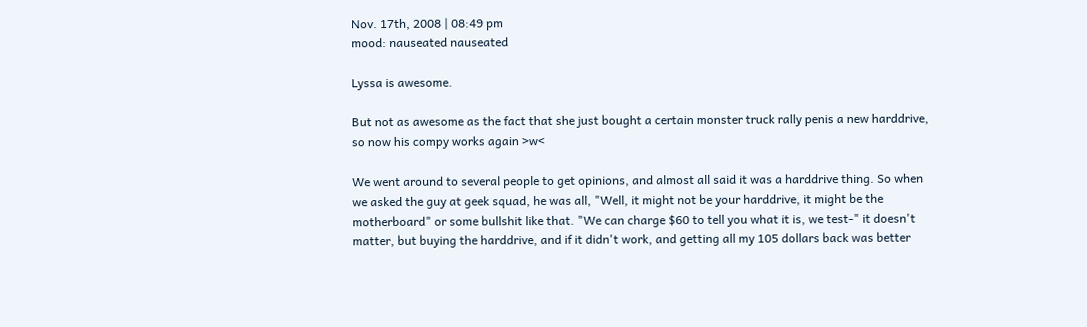Nov. 17th, 2008 | 08:49 pm
mood: nauseated nauseated

Lyssa is awesome.

But not as awesome as the fact that she just bought a certain monster truck rally penis a new harddrive, so now his compy works again >w<

We went around to several people to get opinions, and almost all said it was a harddrive thing. So when we asked the guy at geek squad, he was all, "Well, it might not be your harddrive, it might be the motherboard" or some bullshit like that. "We can charge $60 to tell you what it is, we test-" it doesn't matter, but buying the harddrive, and if it didn't work, and getting all my 105 dollars back was better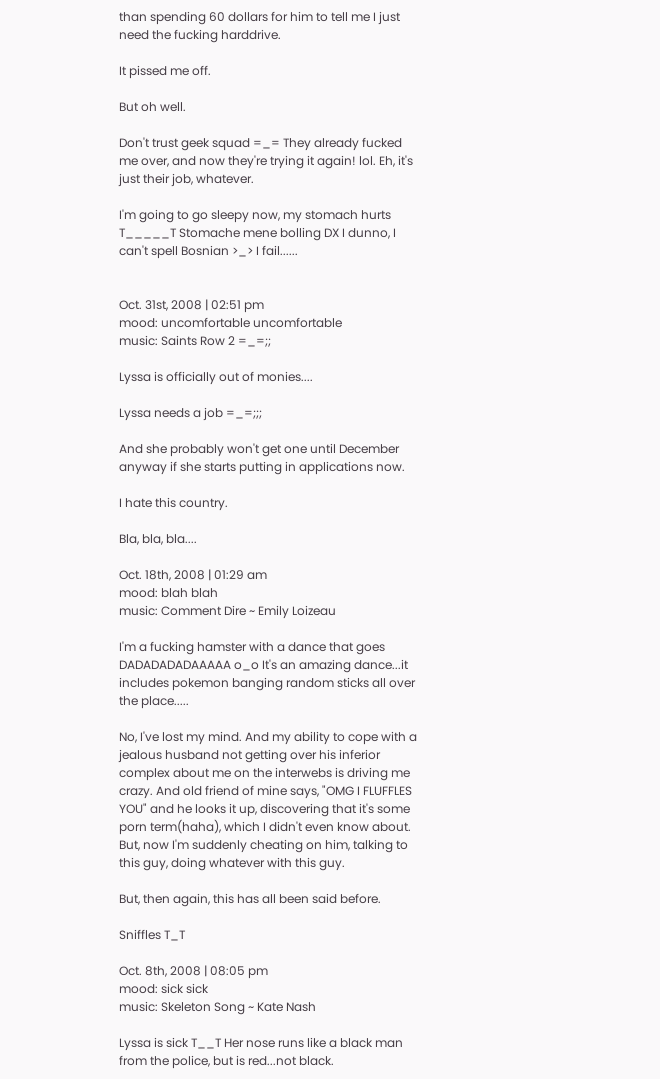than spending 60 dollars for him to tell me I just need the fucking harddrive.

It pissed me off.

But oh well.

Don't trust geek squad =_= They already fucked me over, and now they're trying it again! lol. Eh, it's just their job, whatever.

I'm going to go sleepy now, my stomach hurts T_____T Stomache mene bolling DX I dunno, I can't spell Bosnian >_> I fail......


Oct. 31st, 2008 | 02:51 pm
mood: uncomfortable uncomfortable
music: Saints Row 2 =_=;;

Lyssa is officially out of monies....

Lyssa needs a job =_=;;;

And she probably won't get one until December anyway if she starts putting in applications now.

I hate this country.

Bla, bla, bla....

Oct. 18th, 2008 | 01:29 am
mood: blah blah
music: Comment Dire ~ Emily Loizeau

I'm a fucking hamster with a dance that goes DADADADADAAAAA o_o It's an amazing dance...it includes pokemon banging random sticks all over the place.....

No, I've lost my mind. And my ability to cope with a jealous husband not getting over his inferior complex about me on the interwebs is driving me crazy. And old friend of mine says, "OMG I FLUFFLES YOU" and he looks it up, discovering that it's some porn term(haha), which I didn't even know about. But, now I'm suddenly cheating on him, talking to this guy, doing whatever with this guy.

But, then again, this has all been said before.

Sniffles T_T

Oct. 8th, 2008 | 08:05 pm
mood: sick sick
music: Skeleton Song ~ Kate Nash

Lyssa is sick T__T Her nose runs like a black man from the police, but is red...not black.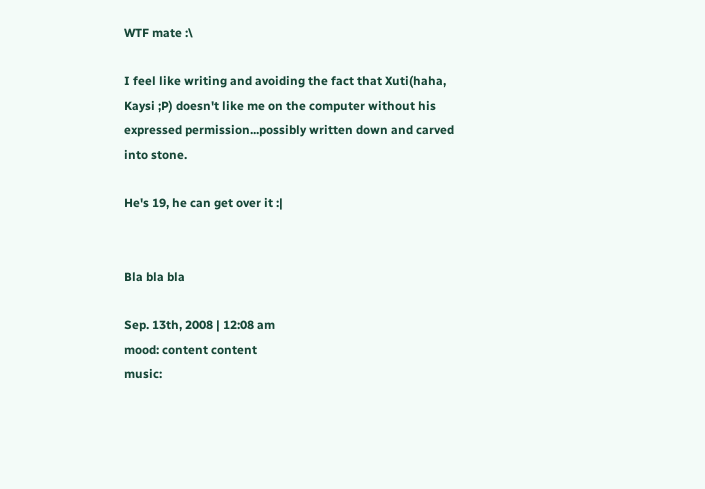WTF mate :\

I feel like writing and avoiding the fact that Xuti(haha, Kaysi ;P) doesn't like me on the computer without his expressed permission...possibly written down and carved into stone.

He's 19, he can get over it :|


Bla bla bla

Sep. 13th, 2008 | 12:08 am
mood: content content
music: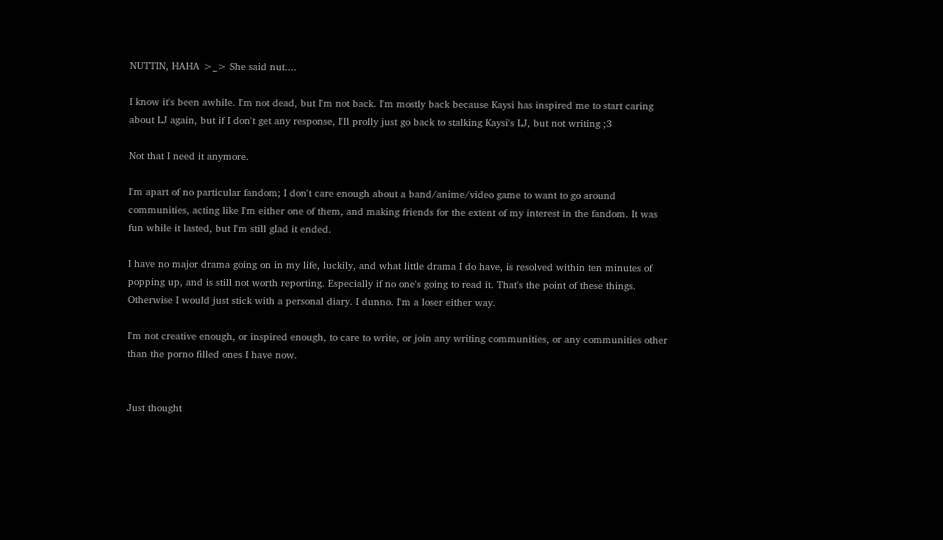NUTTIN, HAHA >_> She said nut....

I know it's been awhile. I'm not dead, but I'm not back. I'm mostly back because Kaysi has inspired me to start caring about LJ again, but if I don't get any response, I'll prolly just go back to stalking Kaysi's LJ, but not writing ;3

Not that I need it anymore.

I'm apart of no particular fandom; I don't care enough about a band/anime/video game to want to go around communities, acting like I'm either one of them, and making friends for the extent of my interest in the fandom. It was fun while it lasted, but I'm still glad it ended.

I have no major drama going on in my life, luckily, and what little drama I do have, is resolved within ten minutes of popping up, and is still not worth reporting. Especially if no one's going to read it. That's the point of these things. Otherwise I would just stick with a personal diary. I dunno. I'm a loser either way.

I'm not creative enough, or inspired enough, to care to write, or join any writing communities, or any communities other than the porno filled ones I have now.


Just thought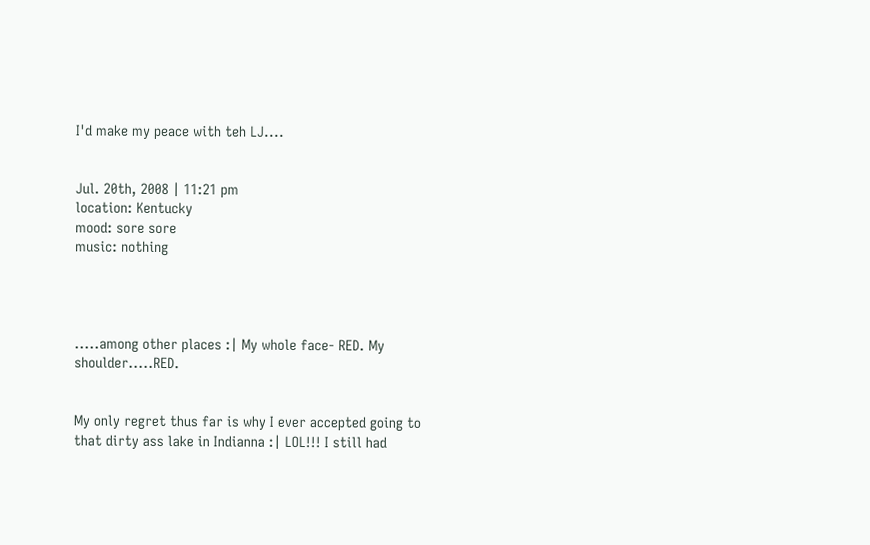I'd make my peace with teh LJ....


Jul. 20th, 2008 | 11:21 pm
location: Kentucky
mood: sore sore
music: nothing




.....among other places :| My whole face- RED. My shoulder.....RED.


My only regret thus far is why I ever accepted going to that dirty ass lake in Indianna :| LOL!!! I still had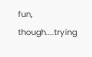fun, though....trying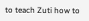to teach Zuti how to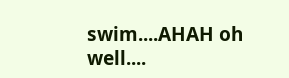swim....AHAH oh well....